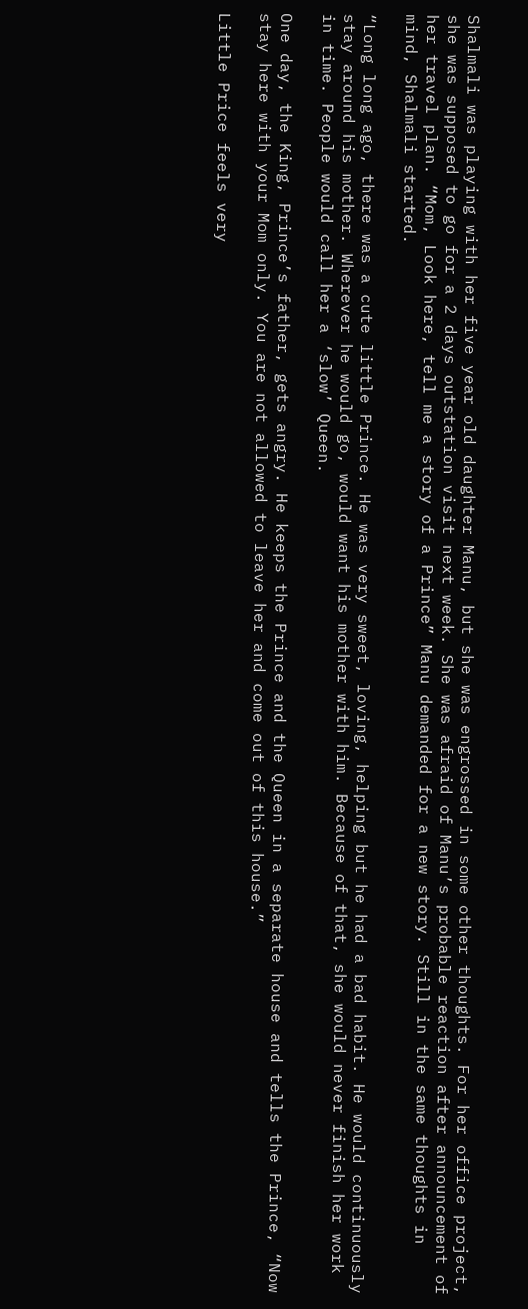Shalmali was playing with her five year old daughter Manu, but she was engrossed in some other thoughts. For her office project, she was supposed to go for a 2 days outstation visit next week. She was afraid of Manu’s probable reaction after announcement of her travel plan. “Mom, Look here, tell me a story of a Prince” Manu demanded for a new story. Still in the same thoughts in mind, Shalmali started.

“Long long ago, there was a cute little Prince. He was very sweet, loving, helping but he had a bad habit. He would continuously stay around his mother. Wherever he would go, would want his mother with him. Because of that, she would never finish her work in time. People would call her a ‘slow’ Queen.

One day, the King, Prince’s father, gets angry. He keeps the Prince and the Queen in a separate house and tells the Prince, “Now stay here with your Mom only. You are not allowed to leave her and come out of this house.”

Little Price feels very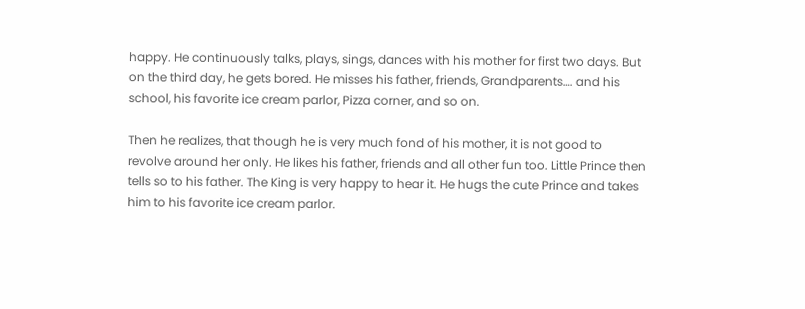happy. He continuously talks, plays, sings, dances with his mother for first two days. But on the third day, he gets bored. He misses his father, friends, Grandparents…. and his school, his favorite ice cream parlor, Pizza corner, and so on.

Then he realizes, that though he is very much fond of his mother, it is not good to revolve around her only. He likes his father, friends and all other fun too. Little Prince then tells so to his father. The King is very happy to hear it. He hugs the cute Prince and takes him to his favorite ice cream parlor.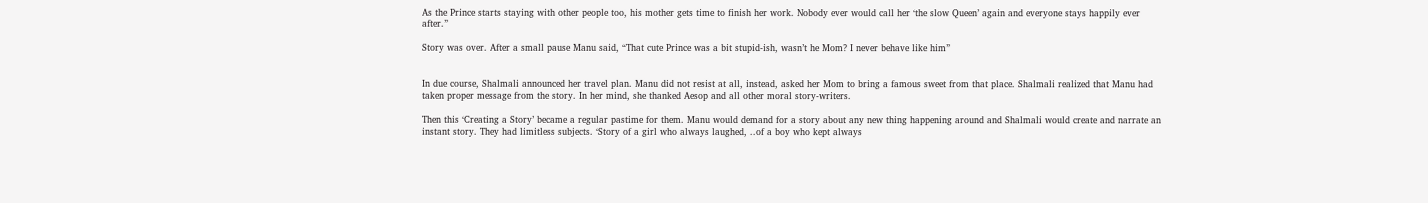As the Prince starts staying with other people too, his mother gets time to finish her work. Nobody ever would call her ‘the slow Queen’ again and everyone stays happily ever after.”

Story was over. After a small pause Manu said, “That cute Prince was a bit stupid-ish, wasn’t he Mom? I never behave like him”


In due course, Shalmali announced her travel plan. Manu did not resist at all, instead, asked her Mom to bring a famous sweet from that place. Shalmali realized that Manu had taken proper message from the story. In her mind, she thanked Aesop and all other moral story-writers.

Then this ‘Creating a Story’ became a regular pastime for them. Manu would demand for a story about any new thing happening around and Shalmali would create and narrate an instant story. They had limitless subjects. ‘Story of a girl who always laughed, ..of a boy who kept always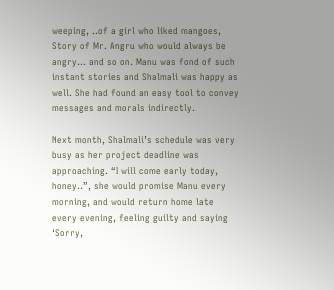weeping, ..of a girl who liked mangoes, Story of Mr. Angru who would always be angry… and so on. Manu was fond of such instant stories and Shalmali was happy as well. She had found an easy tool to convey messages and morals indirectly.

Next month, Shalmali’s schedule was very busy as her project deadline was approaching. “I will come early today, honey..”, she would promise Manu every morning, and would return home late every evening, feeling guilty and saying ‘Sorry,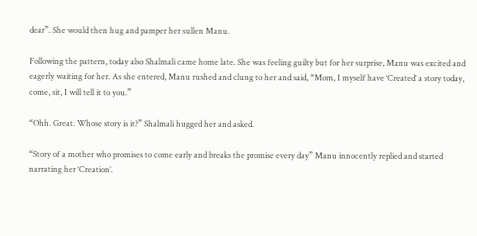dear”. She would then hug and pamper her sullen Manu.

Following the pattern, today also Shalmali came home late. She was feeling guilty but for her surprise, Manu was excited and eagerly waiting for her. As she entered, Manu rushed and clung to her and said, “Mom, I myself have ‘Created’ a story today, come, sit, I will tell it to you.”

“Ohh. Great. Whose story is it?” Shalmali hugged her and asked.

“Story of a mother who promises to come early and breaks the promise every day” Manu innocently replied and started narrating her ‘Creation’.